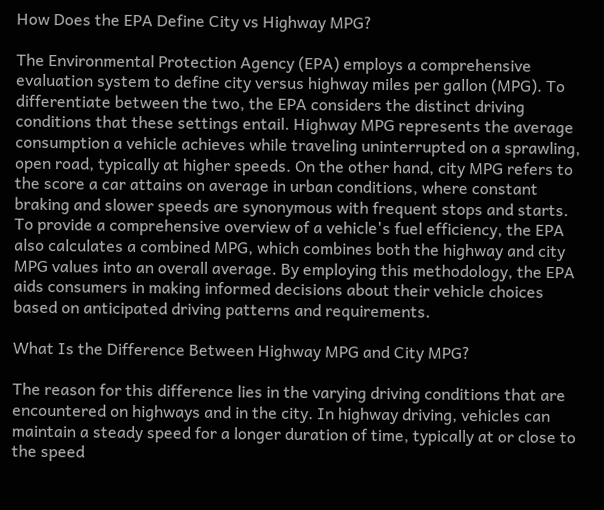How Does the EPA Define City vs Highway MPG?

The Environmental Protection Agency (EPA) employs a comprehensive evaluation system to define city versus highway miles per gallon (MPG). To differentiate between the two, the EPA considers the distinct driving conditions that these settings entail. Highway MPG represents the average consumption a vehicle achieves while traveling uninterrupted on a sprawling, open road, typically at higher speeds. On the other hand, city MPG refers to the score a car attains on average in urban conditions, where constant braking and slower speeds are synonymous with frequent stops and starts. To provide a comprehensive overview of a vehicle's fuel efficiency, the EPA also calculates a combined MPG, which combines both the highway and city MPG values into an overall average. By employing this methodology, the EPA aids consumers in making informed decisions about their vehicle choices based on anticipated driving patterns and requirements.

What Is the Difference Between Highway MPG and City MPG?

The reason for this difference lies in the varying driving conditions that are encountered on highways and in the city. In highway driving, vehicles can maintain a steady speed for a longer duration of time, typically at or close to the speed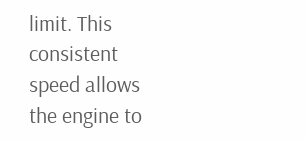limit. This consistent speed allows the engine to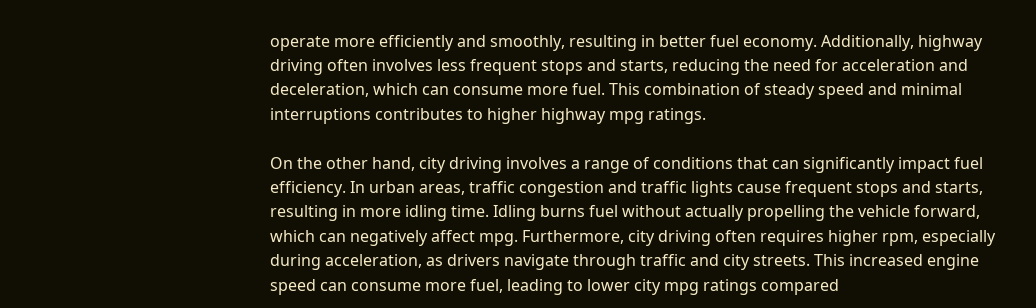operate more efficiently and smoothly, resulting in better fuel economy. Additionally, highway driving often involves less frequent stops and starts, reducing the need for acceleration and deceleration, which can consume more fuel. This combination of steady speed and minimal interruptions contributes to higher highway mpg ratings.

On the other hand, city driving involves a range of conditions that can significantly impact fuel efficiency. In urban areas, traffic congestion and traffic lights cause frequent stops and starts, resulting in more idling time. Idling burns fuel without actually propelling the vehicle forward, which can negatively affect mpg. Furthermore, city driving often requires higher rpm, especially during acceleration, as drivers navigate through traffic and city streets. This increased engine speed can consume more fuel, leading to lower city mpg ratings compared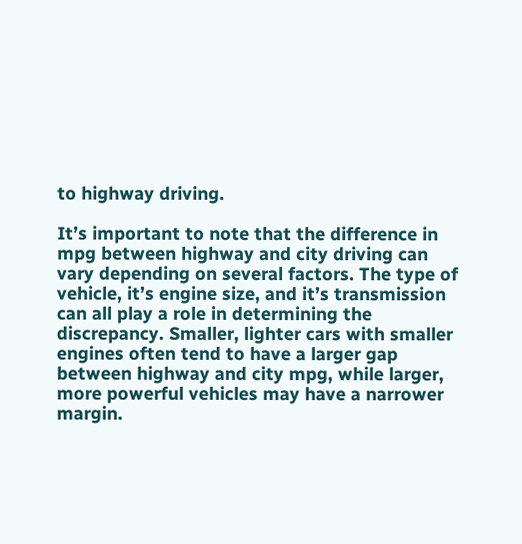to highway driving.

It’s important to note that the difference in mpg between highway and city driving can vary depending on several factors. The type of vehicle, it’s engine size, and it’s transmission can all play a role in determining the discrepancy. Smaller, lighter cars with smaller engines often tend to have a larger gap between highway and city mpg, while larger, more powerful vehicles may have a narrower margin.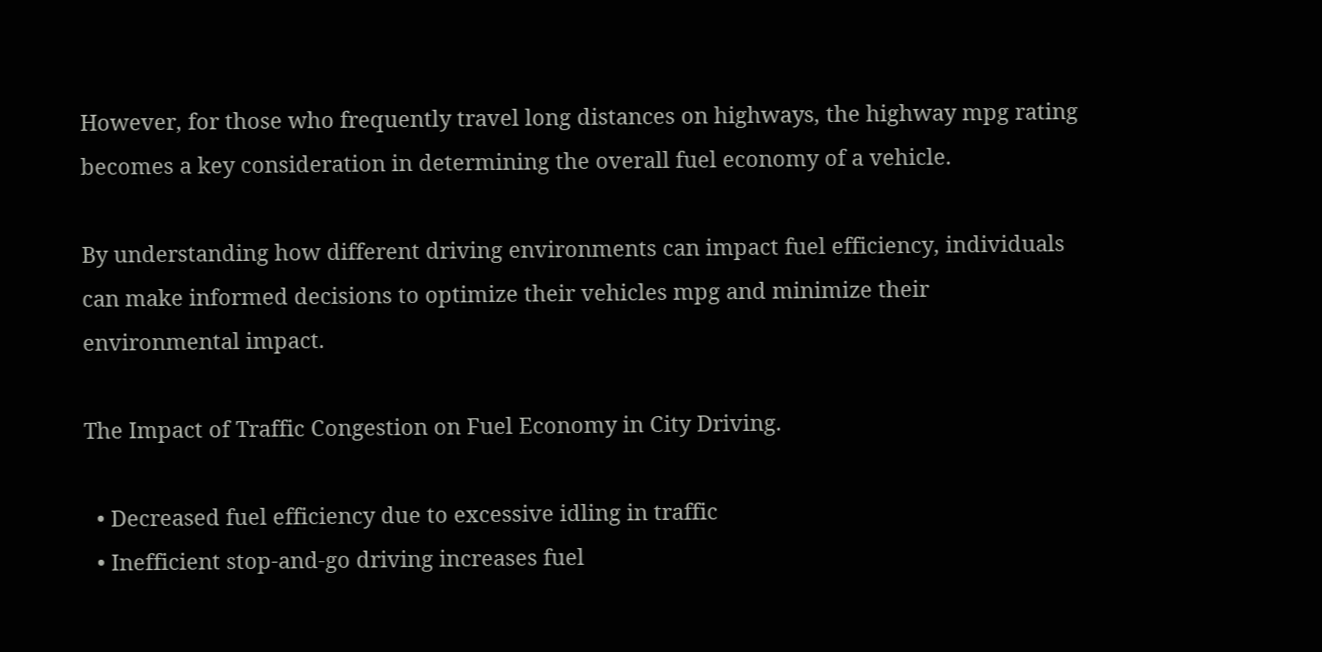However, for those who frequently travel long distances on highways, the highway mpg rating becomes a key consideration in determining the overall fuel economy of a vehicle.

By understanding how different driving environments can impact fuel efficiency, individuals can make informed decisions to optimize their vehicles mpg and minimize their environmental impact.

The Impact of Traffic Congestion on Fuel Economy in City Driving.

  • Decreased fuel efficiency due to excessive idling in traffic
  • Inefficient stop-and-go driving increases fuel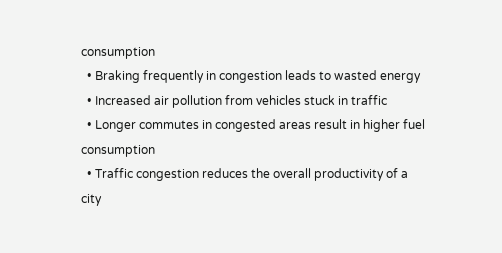consumption
  • Braking frequently in congestion leads to wasted energy
  • Increased air pollution from vehicles stuck in traffic
  • Longer commutes in congested areas result in higher fuel consumption
  • Traffic congestion reduces the overall productivity of a city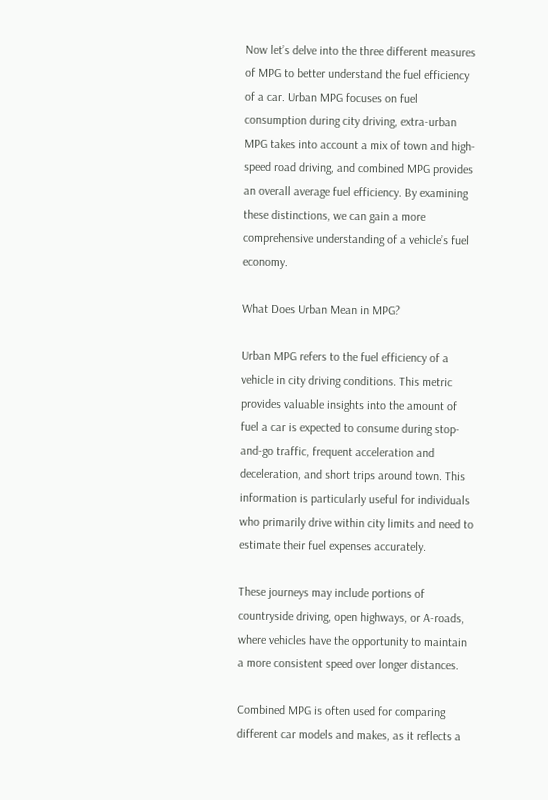Now let’s delve into the three different measures of MPG to better understand the fuel efficiency of a car. Urban MPG focuses on fuel consumption during city driving, extra-urban MPG takes into account a mix of town and high-speed road driving, and combined MPG provides an overall average fuel efficiency. By examining these distinctions, we can gain a more comprehensive understanding of a vehicle’s fuel economy.

What Does Urban Mean in MPG?

Urban MPG refers to the fuel efficiency of a vehicle in city driving conditions. This metric provides valuable insights into the amount of fuel a car is expected to consume during stop-and-go traffic, frequent acceleration and deceleration, and short trips around town. This information is particularly useful for individuals who primarily drive within city limits and need to estimate their fuel expenses accurately.

These journeys may include portions of countryside driving, open highways, or A-roads, where vehicles have the opportunity to maintain a more consistent speed over longer distances.

Combined MPG is often used for comparing different car models and makes, as it reflects a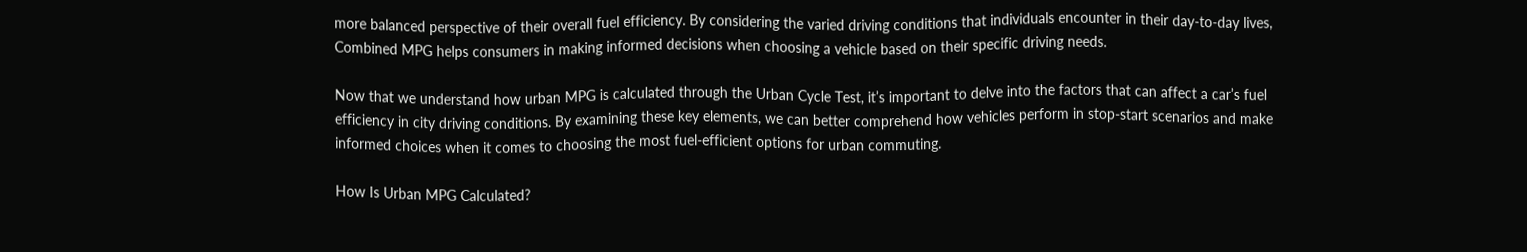more balanced perspective of their overall fuel efficiency. By considering the varied driving conditions that individuals encounter in their day-to-day lives, Combined MPG helps consumers in making informed decisions when choosing a vehicle based on their specific driving needs.

Now that we understand how urban MPG is calculated through the Urban Cycle Test, it’s important to delve into the factors that can affect a car’s fuel efficiency in city driving conditions. By examining these key elements, we can better comprehend how vehicles perform in stop-start scenarios and make informed choices when it comes to choosing the most fuel-efficient options for urban commuting.

How Is Urban MPG Calculated?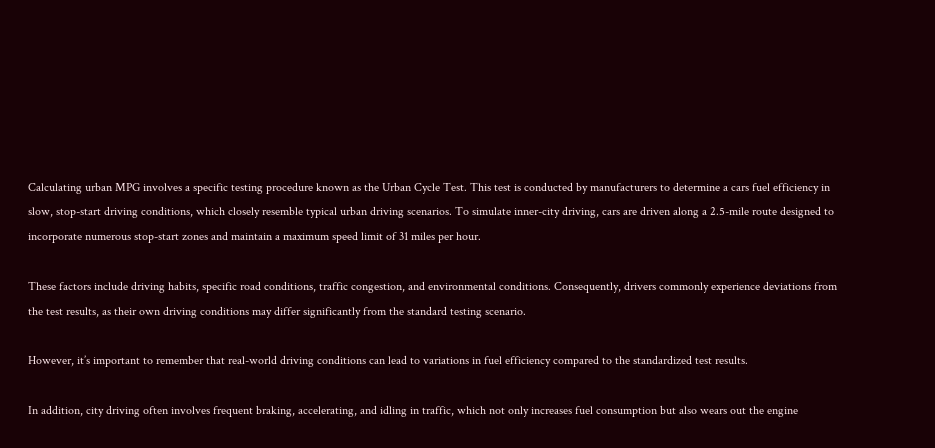Calculating urban MPG involves a specific testing procedure known as the Urban Cycle Test. This test is conducted by manufacturers to determine a cars fuel efficiency in slow, stop-start driving conditions, which closely resemble typical urban driving scenarios. To simulate inner-city driving, cars are driven along a 2.5-mile route designed to incorporate numerous stop-start zones and maintain a maximum speed limit of 31 miles per hour.

These factors include driving habits, specific road conditions, traffic congestion, and environmental conditions. Consequently, drivers commonly experience deviations from the test results, as their own driving conditions may differ significantly from the standard testing scenario.

However, it’s important to remember that real-world driving conditions can lead to variations in fuel efficiency compared to the standardized test results.

In addition, city driving often involves frequent braking, accelerating, and idling in traffic, which not only increases fuel consumption but also wears out the engine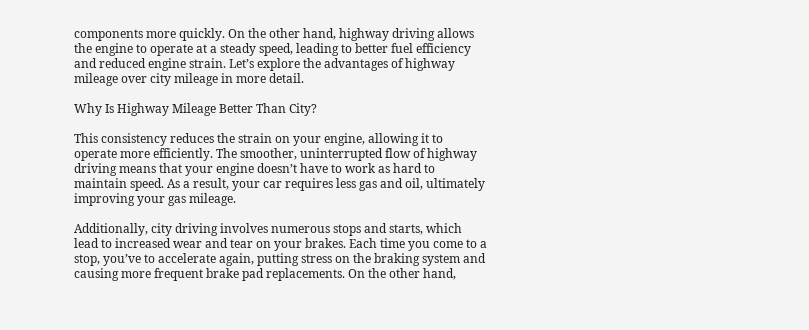components more quickly. On the other hand, highway driving allows the engine to operate at a steady speed, leading to better fuel efficiency and reduced engine strain. Let’s explore the advantages of highway mileage over city mileage in more detail.

Why Is Highway Mileage Better Than City?

This consistency reduces the strain on your engine, allowing it to operate more efficiently. The smoother, uninterrupted flow of highway driving means that your engine doesn’t have to work as hard to maintain speed. As a result, your car requires less gas and oil, ultimately improving your gas mileage.

Additionally, city driving involves numerous stops and starts, which lead to increased wear and tear on your brakes. Each time you come to a stop, you’ve to accelerate again, putting stress on the braking system and causing more frequent brake pad replacements. On the other hand,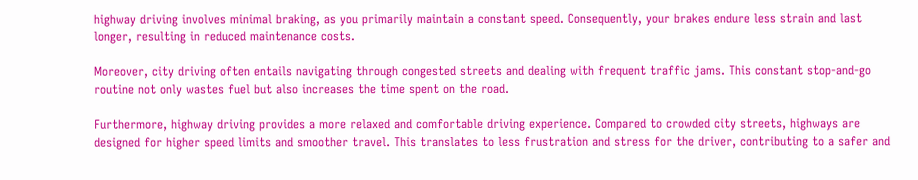highway driving involves minimal braking, as you primarily maintain a constant speed. Consequently, your brakes endure less strain and last longer, resulting in reduced maintenance costs.

Moreover, city driving often entails navigating through congested streets and dealing with frequent traffic jams. This constant stop-and-go routine not only wastes fuel but also increases the time spent on the road.

Furthermore, highway driving provides a more relaxed and comfortable driving experience. Compared to crowded city streets, highways are designed for higher speed limits and smoother travel. This translates to less frustration and stress for the driver, contributing to a safer and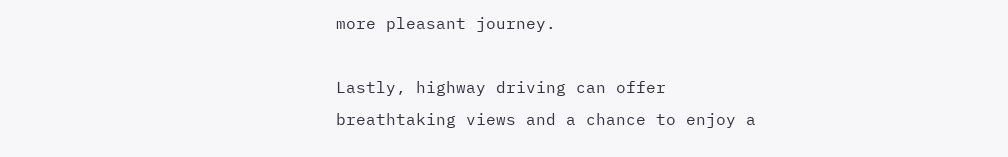more pleasant journey.

Lastly, highway driving can offer breathtaking views and a chance to enjoy a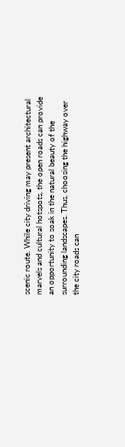scenic route. While city driving may present architectural marvels and cultural hotspots, the open roads can provide an opportunity to soak in the natural beauty of the surrounding landscapes. Thus, choosing the highway over the city roads can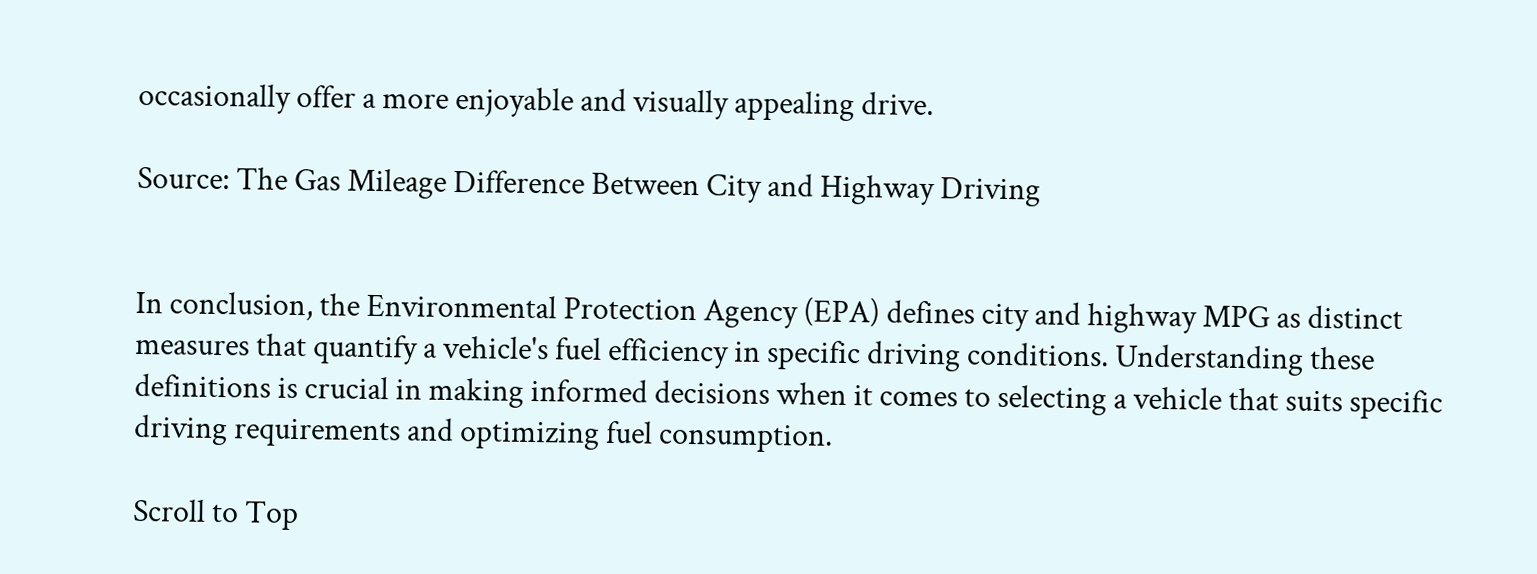occasionally offer a more enjoyable and visually appealing drive.

Source: The Gas Mileage Difference Between City and Highway Driving


In conclusion, the Environmental Protection Agency (EPA) defines city and highway MPG as distinct measures that quantify a vehicle's fuel efficiency in specific driving conditions. Understanding these definitions is crucial in making informed decisions when it comes to selecting a vehicle that suits specific driving requirements and optimizing fuel consumption.

Scroll to Top